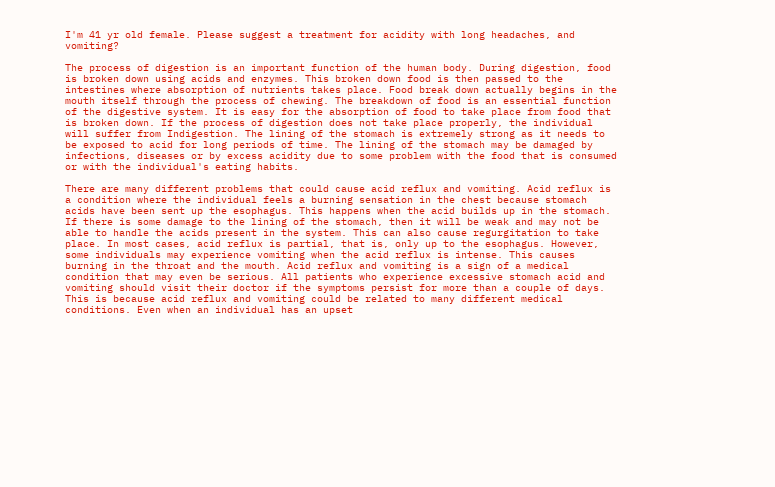I'm 41 yr old female. Please suggest a treatment for acidity with long headaches, and vomiting?

The process of digestion is an important function of the human body. During digestion, food is broken down using acids and enzymes. This broken down food is then passed to the intestines where absorption of nutrients takes place. Food break down actually begins in the mouth itself through the process of chewing. The breakdown of food is an essential function of the digestive system. It is easy for the absorption of food to take place from food that is broken down. If the process of digestion does not take place properly, the individual will suffer from Indigestion. The lining of the stomach is extremely strong as it needs to be exposed to acid for long periods of time. The lining of the stomach may be damaged by infections, diseases or by excess acidity due to some problem with the food that is consumed or with the individual's eating habits.

There are many different problems that could cause acid reflux and vomiting. Acid reflux is a condition where the individual feels a burning sensation in the chest because stomach acids have been sent up the esophagus. This happens when the acid builds up in the stomach. If there is some damage to the lining of the stomach, then it will be weak and may not be able to handle the acids present in the system. This can also cause regurgitation to take place. In most cases, acid reflux is partial, that is, only up to the esophagus. However, some individuals may experience vomiting when the acid reflux is intense. This causes burning in the throat and the mouth. Acid reflux and vomiting is a sign of a medical condition that may even be serious. All patients who experience excessive stomach acid and vomiting should visit their doctor if the symptoms persist for more than a couple of days. This is because acid reflux and vomiting could be related to many different medical conditions. Even when an individual has an upset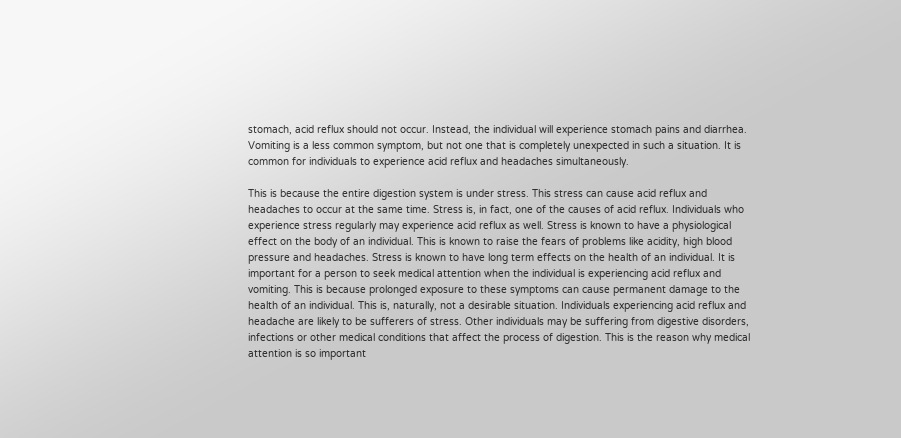stomach, acid reflux should not occur. Instead, the individual will experience stomach pains and diarrhea. Vomiting is a less common symptom, but not one that is completely unexpected in such a situation. It is common for individuals to experience acid reflux and headaches simultaneously.

This is because the entire digestion system is under stress. This stress can cause acid reflux and headaches to occur at the same time. Stress is, in fact, one of the causes of acid reflux. Individuals who experience stress regularly may experience acid reflux as well. Stress is known to have a physiological effect on the body of an individual. This is known to raise the fears of problems like acidity, high blood pressure and headaches. Stress is known to have long term effects on the health of an individual. It is important for a person to seek medical attention when the individual is experiencing acid reflux and vomiting. This is because prolonged exposure to these symptoms can cause permanent damage to the health of an individual. This is, naturally, not a desirable situation. Individuals experiencing acid reflux and headache are likely to be sufferers of stress. Other individuals may be suffering from digestive disorders, infections or other medical conditions that affect the process of digestion. This is the reason why medical attention is so important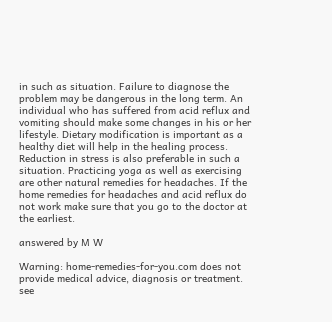in such as situation. Failure to diagnose the problem may be dangerous in the long term. An individual who has suffered from acid reflux and vomiting should make some changes in his or her lifestyle. Dietary modification is important as a healthy diet will help in the healing process. Reduction in stress is also preferable in such a situation. Practicing yoga as well as exercising are other natural remedies for headaches. If the home remedies for headaches and acid reflux do not work make sure that you go to the doctor at the earliest.

answered by M W

Warning: home-remedies-for-you.com does not provide medical advice, diagnosis or treatment. see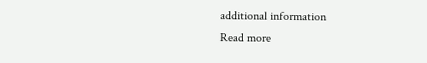additional information
Read more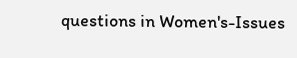questions in Women's-Issues